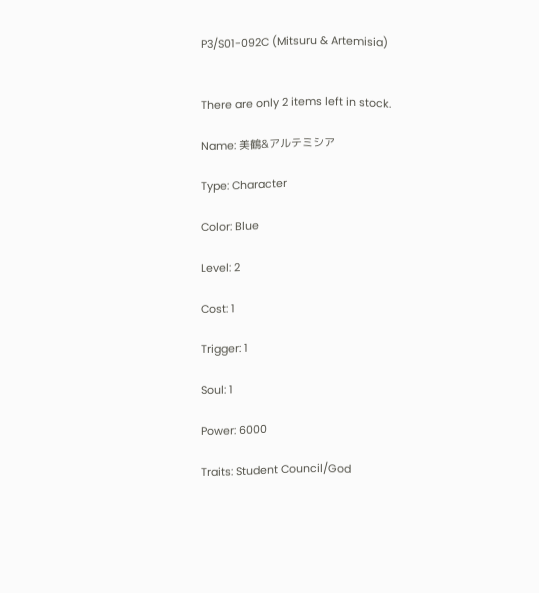P3/S01-092C (Mitsuru & Artemisia)


There are only 2 items left in stock.

Name: 美鶴&アルテミシア

Type: Character

Color: Blue

Level: 2

Cost: 1

Trigger: 1

Soul: 1

Power: 6000

Traits: Student Council/God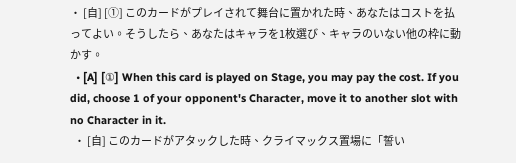• [自] [①] このカードがプレイされて舞台に置かれた時、あなたはコストを払ってよい。そうしたら、あなたはキャラを1枚選び、キャラのいない他の枠に動かす。
  • [A] [①] When this card is played on Stage, you may pay the cost. If you did, choose 1 of your opponent's Character, move it to another slot with no Character in it.
  • [自] このカードがアタックした時、クライマックス置場に「誓い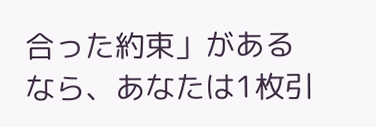合った約束」があるなら、あなたは1枚引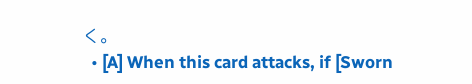く。
  • [A] When this card attacks, if [Sworn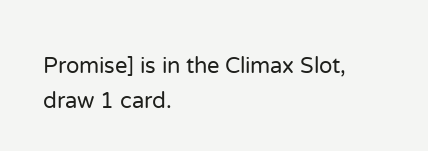Promise] is in the Climax Slot, draw 1 card.